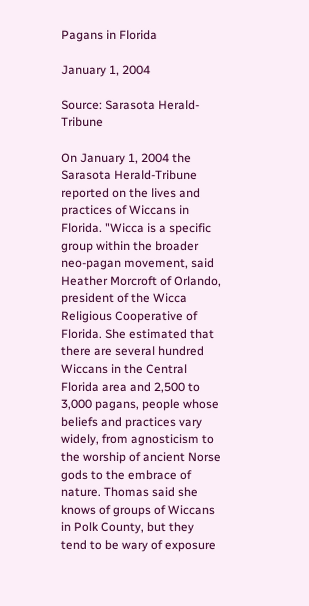Pagans in Florida

January 1, 2004

Source: Sarasota Herald-Tribune

On January 1, 2004 the Sarasota Herald-Tribune reported on the lives and practices of Wiccans in Florida. "Wicca is a specific group within the broader neo-pagan movement, said Heather Morcroft of Orlando, president of the Wicca Religious Cooperative of Florida. She estimated that there are several hundred Wiccans in the Central Florida area and 2,500 to 3,000 pagans, people whose beliefs and practices vary widely, from agnosticism to the worship of ancient Norse gods to the embrace of nature. Thomas said she knows of groups of Wiccans in Polk County, but they tend to be wary of exposure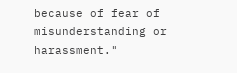because of fear of misunderstanding or harassment."